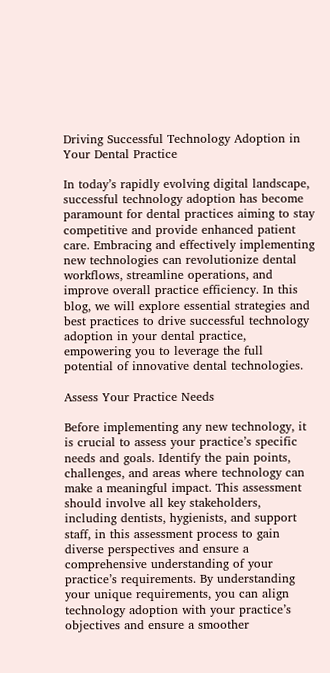Driving Successful Technology Adoption in Your Dental Practice

In today’s rapidly evolving digital landscape, successful technology adoption has become paramount for dental practices aiming to stay competitive and provide enhanced patient care. Embracing and effectively implementing new technologies can revolutionize dental workflows, streamline operations, and improve overall practice efficiency. In this blog, we will explore essential strategies and best practices to drive successful technology adoption in your dental practice, empowering you to leverage the full potential of innovative dental technologies.

Assess Your Practice Needs

Before implementing any new technology, it is crucial to assess your practice’s specific needs and goals. Identify the pain points, challenges, and areas where technology can make a meaningful impact. This assessment should involve all key stakeholders, including dentists, hygienists, and support staff, in this assessment process to gain diverse perspectives and ensure a comprehensive understanding of your practice’s requirements. By understanding your unique requirements, you can align technology adoption with your practice’s objectives and ensure a smoother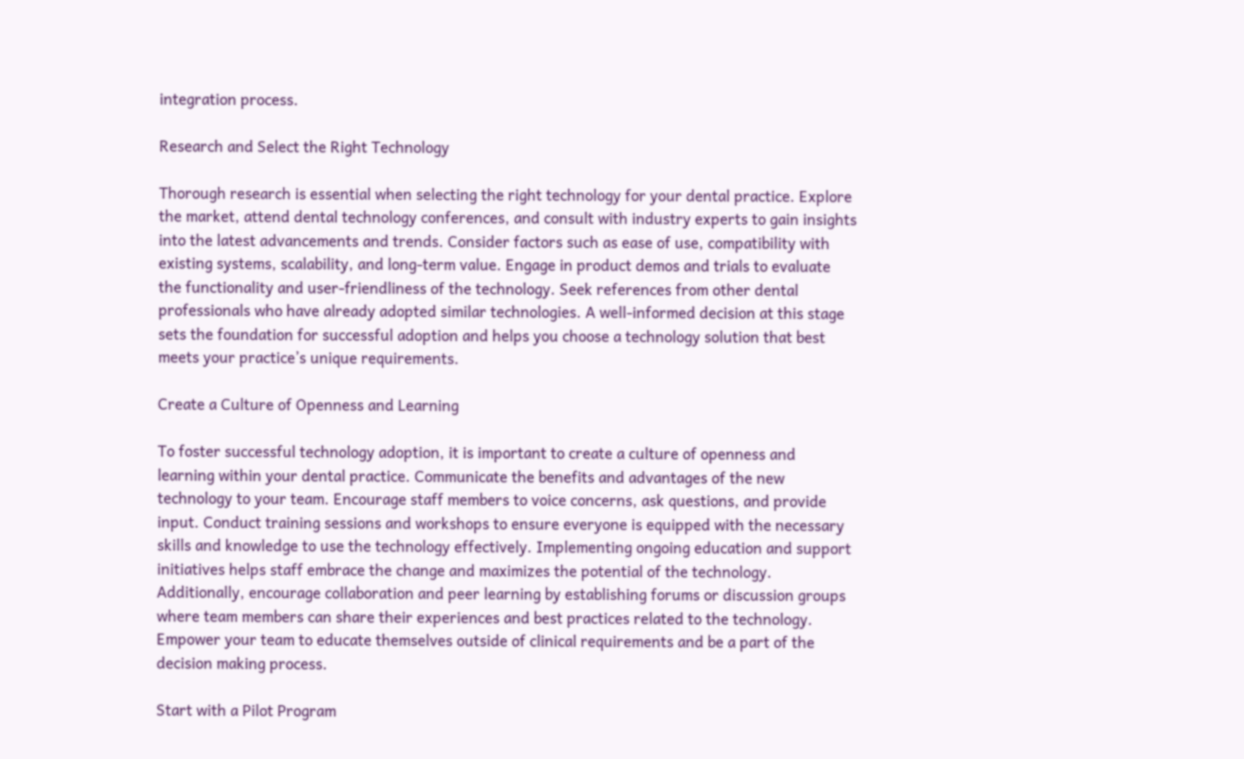integration process.

Research and Select the Right Technology

Thorough research is essential when selecting the right technology for your dental practice. Explore the market, attend dental technology conferences, and consult with industry experts to gain insights into the latest advancements and trends. Consider factors such as ease of use, compatibility with existing systems, scalability, and long-term value. Engage in product demos and trials to evaluate the functionality and user-friendliness of the technology. Seek references from other dental professionals who have already adopted similar technologies. A well-informed decision at this stage sets the foundation for successful adoption and helps you choose a technology solution that best meets your practice’s unique requirements.

Create a Culture of Openness and Learning

To foster successful technology adoption, it is important to create a culture of openness and learning within your dental practice. Communicate the benefits and advantages of the new technology to your team. Encourage staff members to voice concerns, ask questions, and provide input. Conduct training sessions and workshops to ensure everyone is equipped with the necessary skills and knowledge to use the technology effectively. Implementing ongoing education and support initiatives helps staff embrace the change and maximizes the potential of the technology. Additionally, encourage collaboration and peer learning by establishing forums or discussion groups where team members can share their experiences and best practices related to the technology. Empower your team to educate themselves outside of clinical requirements and be a part of the decision making process.

Start with a Pilot Program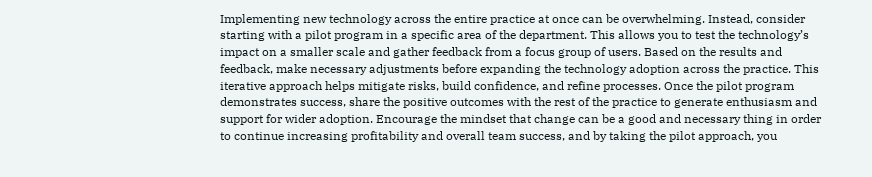Implementing new technology across the entire practice at once can be overwhelming. Instead, consider starting with a pilot program in a specific area of the department. This allows you to test the technology’s impact on a smaller scale and gather feedback from a focus group of users. Based on the results and feedback, make necessary adjustments before expanding the technology adoption across the practice. This iterative approach helps mitigate risks, build confidence, and refine processes. Once the pilot program demonstrates success, share the positive outcomes with the rest of the practice to generate enthusiasm and support for wider adoption. Encourage the mindset that change can be a good and necessary thing in order to continue increasing profitability and overall team success, and by taking the pilot approach, you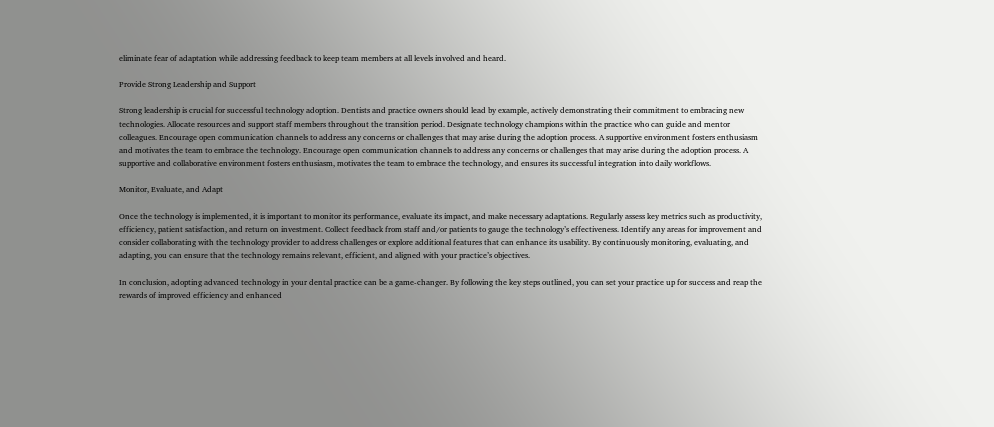eliminate fear of adaptation while addressing feedback to keep team members at all levels involved and heard.

Provide Strong Leadership and Support

Strong leadership is crucial for successful technology adoption. Dentists and practice owners should lead by example, actively demonstrating their commitment to embracing new technologies. Allocate resources and support staff members throughout the transition period. Designate technology champions within the practice who can guide and mentor colleagues. Encourage open communication channels to address any concerns or challenges that may arise during the adoption process. A supportive environment fosters enthusiasm and motivates the team to embrace the technology. Encourage open communication channels to address any concerns or challenges that may arise during the adoption process. A supportive and collaborative environment fosters enthusiasm, motivates the team to embrace the technology, and ensures its successful integration into daily workflows.

Monitor, Evaluate, and Adapt

Once the technology is implemented, it is important to monitor its performance, evaluate its impact, and make necessary adaptations. Regularly assess key metrics such as productivity, efficiency, patient satisfaction, and return on investment. Collect feedback from staff and/or patients to gauge the technology’s effectiveness. Identify any areas for improvement and consider collaborating with the technology provider to address challenges or explore additional features that can enhance its usability. By continuously monitoring, evaluating, and adapting, you can ensure that the technology remains relevant, efficient, and aligned with your practice’s objectives.

In conclusion, adopting advanced technology in your dental practice can be a game-changer. By following the key steps outlined, you can set your practice up for success and reap the rewards of improved efficiency and enhanced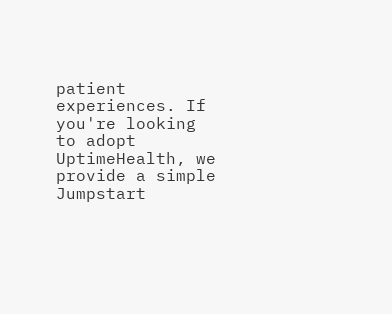patient experiences. If you're looking to adopt UptimeHealth, we provide a simple Jumpstart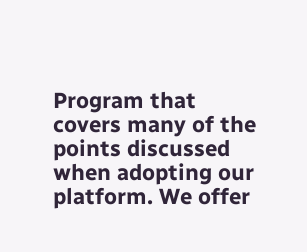Program that covers many of the points discussed when adopting our platform. We offer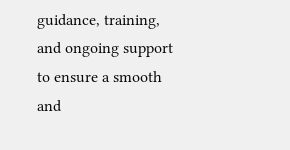guidance, training, and ongoing support to ensure a smooth and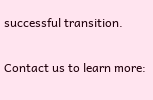successful transition.

Contact us to learn more: